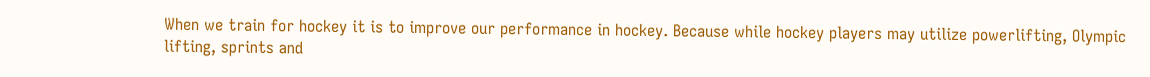When we train for hockey it is to improve our performance in hockey. Because while hockey players may utilize powerlifting, Olympic lifting, sprints and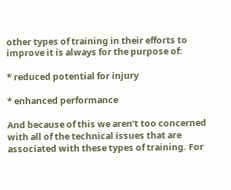other types of training in their efforts to improve it is always for the purpose of:

* reduced potential for injury

* enhanced performance

And because of this we aren’t too concerned with all of the technical issues that are associated with these types of training. For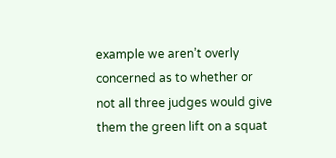example we aren’t overly concerned as to whether or not all three judges would give them the green lift on a squat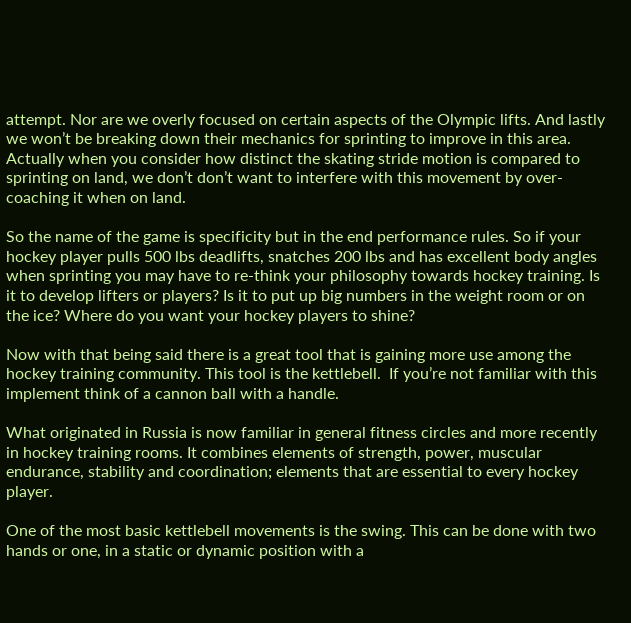attempt. Nor are we overly focused on certain aspects of the Olympic lifts. And lastly we won’t be breaking down their mechanics for sprinting to improve in this area. Actually when you consider how distinct the skating stride motion is compared to sprinting on land, we don’t don’t want to interfere with this movement by over-coaching it when on land.

So the name of the game is specificity but in the end performance rules. So if your hockey player pulls 500 lbs deadlifts, snatches 200 lbs and has excellent body angles when sprinting you may have to re-think your philosophy towards hockey training. Is it to develop lifters or players? Is it to put up big numbers in the weight room or on the ice? Where do you want your hockey players to shine?

Now with that being said there is a great tool that is gaining more use among the hockey training community. This tool is the kettlebell.  If you’re not familiar with this implement think of a cannon ball with a handle.

What originated in Russia is now familiar in general fitness circles and more recently in hockey training rooms. It combines elements of strength, power, muscular endurance, stability and coordination; elements that are essential to every hockey player.

One of the most basic kettlebell movements is the swing. This can be done with two hands or one, in a static or dynamic position with a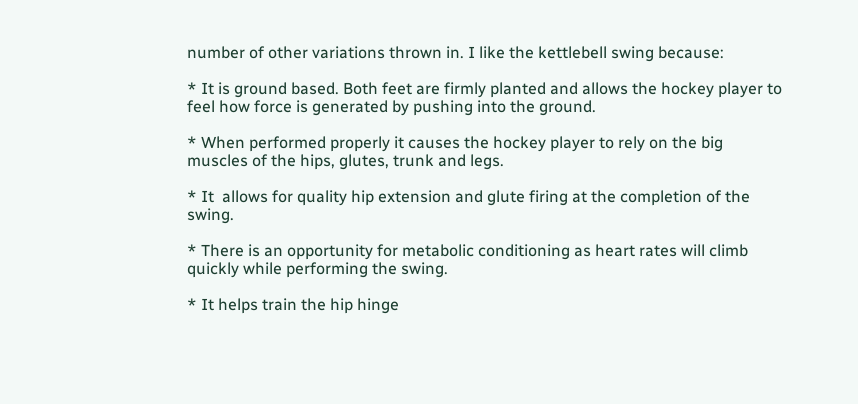number of other variations thrown in. I like the kettlebell swing because:

* It is ground based. Both feet are firmly planted and allows the hockey player to feel how force is generated by pushing into the ground.

* When performed properly it causes the hockey player to rely on the big muscles of the hips, glutes, trunk and legs.

* It  allows for quality hip extension and glute firing at the completion of the swing.

* There is an opportunity for metabolic conditioning as heart rates will climb quickly while performing the swing.

* It helps train the hip hinge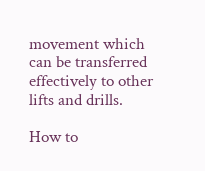movement which can be transferred effectively to other lifts and drills.

How to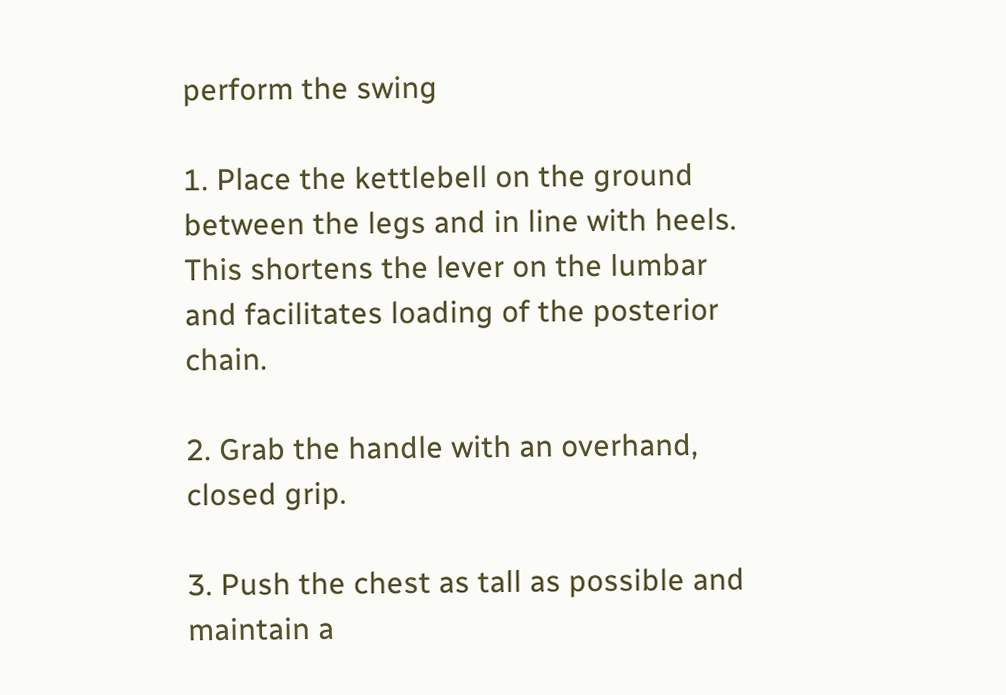perform the swing

1. Place the kettlebell on the ground between the legs and in line with heels. This shortens the lever on the lumbar and facilitates loading of the posterior chain.

2. Grab the handle with an overhand, closed grip.

3. Push the chest as tall as possible and maintain a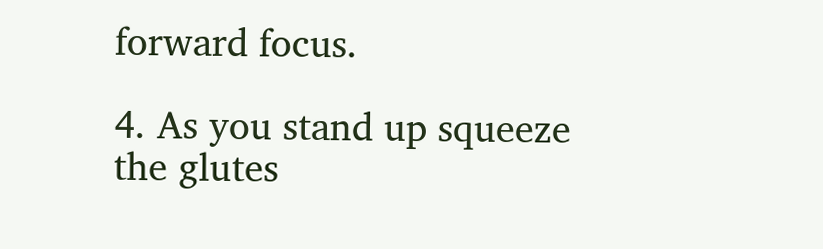forward focus.

4. As you stand up squeeze the glutes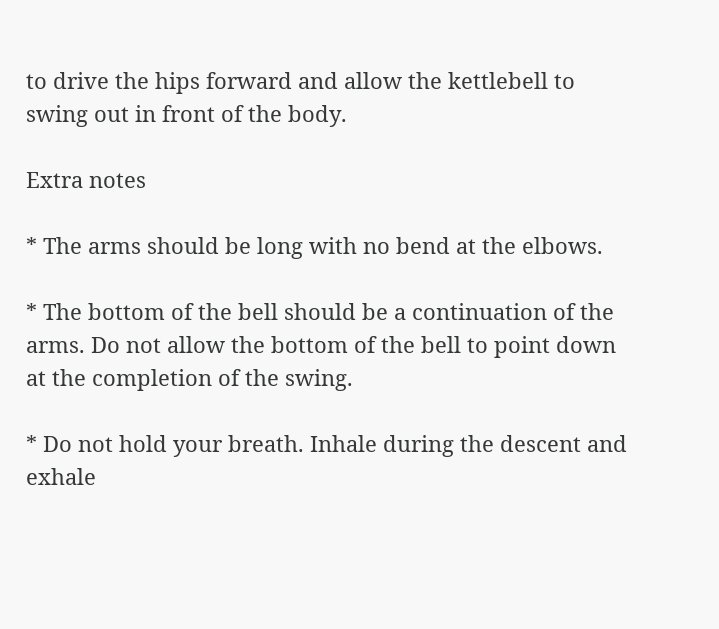to drive the hips forward and allow the kettlebell to swing out in front of the body.

Extra notes

* The arms should be long with no bend at the elbows.

* The bottom of the bell should be a continuation of the arms. Do not allow the bottom of the bell to point down at the completion of the swing.

* Do not hold your breath. Inhale during the descent and exhale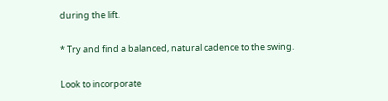during the lift.

* Try and find a balanced, natural cadence to the swing.

Look to incorporate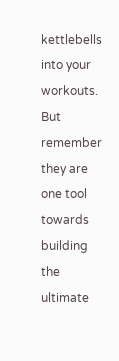kettlebells into your workouts. But remember they are one tool towards building the ultimate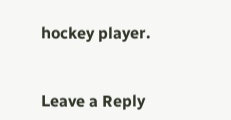hockey player.


Leave a Reply